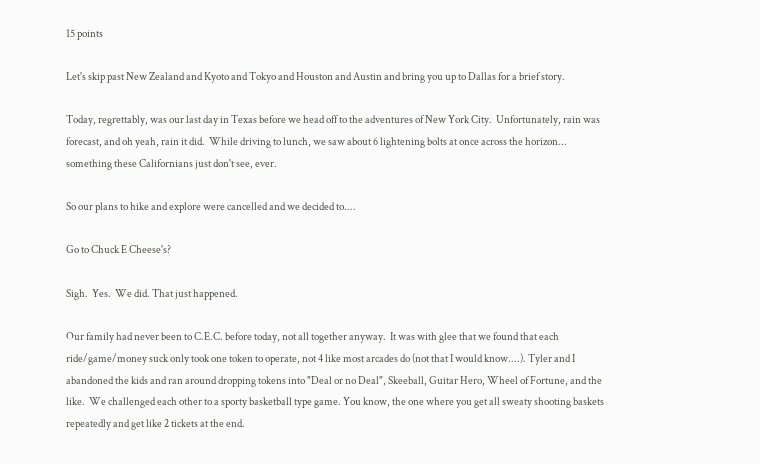15 points

Let's skip past New Zealand and Kyoto and Tokyo and Houston and Austin and bring you up to Dallas for a brief story.

Today, regrettably, was our last day in Texas before we head off to the adventures of New York City.  Unfortunately, rain was forecast, and oh yeah, rain it did.  While driving to lunch, we saw about 6 lightening bolts at once across the horizon... something these Californians just don't see, ever.

So our plans to hike and explore were cancelled and we decided to....

Go to Chuck E Cheese's?

Sigh.  Yes.  We did. That just happened.

Our family had never been to C.E.C. before today, not all together anyway.  It was with glee that we found that each ride/game/money suck only took one token to operate, not 4 like most arcades do (not that I would know....). Tyler and I abandoned the kids and ran around dropping tokens into "Deal or no Deal", Skeeball, Guitar Hero, Wheel of Fortune, and the like.  We challenged each other to a sporty basketball type game. You know, the one where you get all sweaty shooting baskets repeatedly and get like 2 tickets at the end.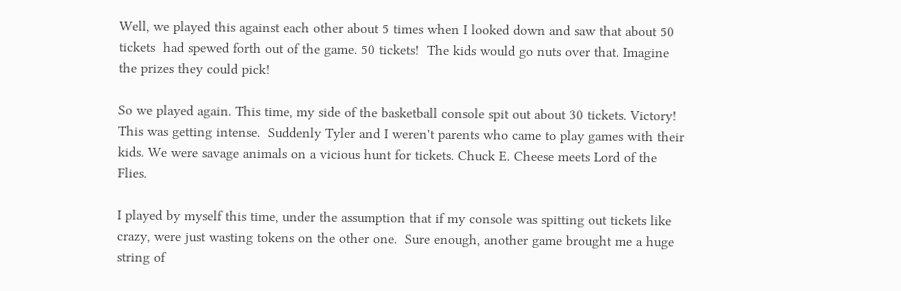Well, we played this against each other about 5 times when I looked down and saw that about 50 tickets  had spewed forth out of the game. 50 tickets!  The kids would go nuts over that. Imagine the prizes they could pick!

So we played again. This time, my side of the basketball console spit out about 30 tickets. Victory!  This was getting intense.  Suddenly Tyler and I weren't parents who came to play games with their kids. We were savage animals on a vicious hunt for tickets. Chuck E. Cheese meets Lord of the Flies.

I played by myself this time, under the assumption that if my console was spitting out tickets like crazy, were just wasting tokens on the other one.  Sure enough, another game brought me a huge string of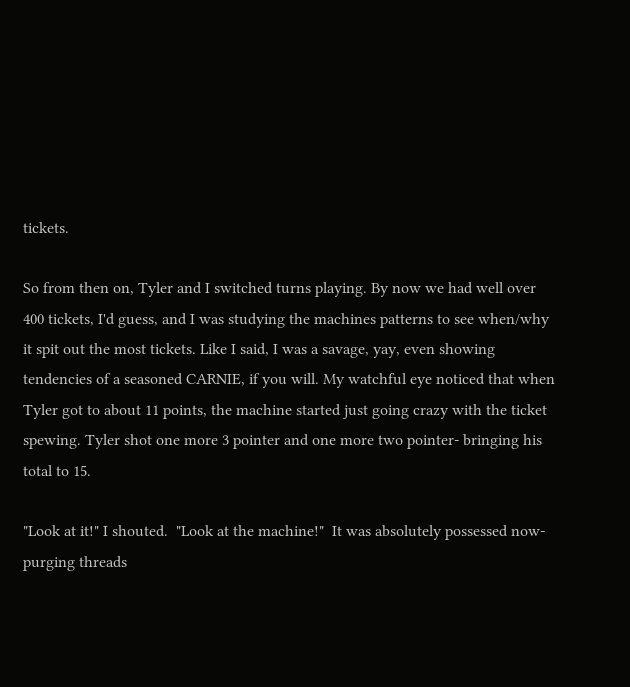tickets.

So from then on, Tyler and I switched turns playing. By now we had well over 400 tickets, I'd guess, and I was studying the machines patterns to see when/why it spit out the most tickets. Like I said, I was a savage, yay, even showing tendencies of a seasoned CARNIE, if you will. My watchful eye noticed that when Tyler got to about 11 points, the machine started just going crazy with the ticket spewing. Tyler shot one more 3 pointer and one more two pointer- bringing his total to 15.

"Look at it!" I shouted.  "Look at the machine!"  It was absolutely possessed now- purging threads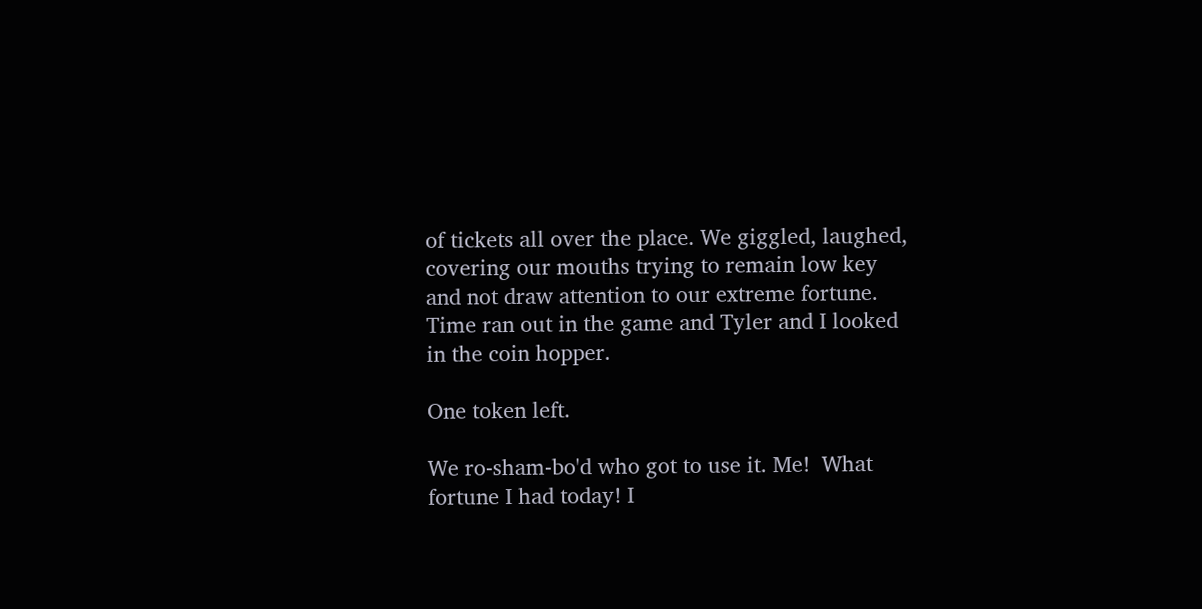of tickets all over the place. We giggled, laughed, covering our mouths trying to remain low key and not draw attention to our extreme fortune.   Time ran out in the game and Tyler and I looked in the coin hopper.

One token left.

We ro-sham-bo'd who got to use it. Me!  What fortune I had today! I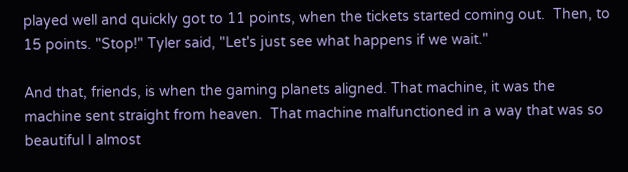played well and quickly got to 11 points, when the tickets started coming out.  Then, to 15 points. "Stop!" Tyler said, "Let's just see what happens if we wait."

And that, friends, is when the gaming planets aligned. That machine, it was the machine sent straight from heaven.  That machine malfunctioned in a way that was so beautiful I almost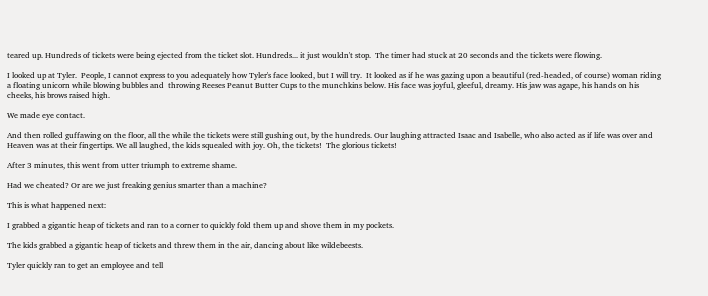teared up. Hundreds of tickets were being ejected from the ticket slot. Hundreds... it just wouldn't stop.  The timer had stuck at 20 seconds and the tickets were flowing.

I looked up at Tyler.  People, I cannot express to you adequately how Tyler's face looked, but I will try.  It looked as if he was gazing upon a beautiful (red-headed, of course) woman riding a floating unicorn while blowing bubbles and  throwing Reeses Peanut Butter Cups to the munchkins below. His face was joyful, gleeful, dreamy. His jaw was agape, his hands on his cheeks, his brows raised high.

We made eye contact.

And then rolled guffawing on the floor, all the while the tickets were still gushing out, by the hundreds. Our laughing attracted Isaac and Isabelle, who also acted as if life was over and Heaven was at their fingertips. We all laughed, the kids squealed with joy. Oh, the tickets!  The glorious tickets!

After 3 minutes, this went from utter triumph to extreme shame.

Had we cheated? Or are we just freaking genius smarter than a machine?

This is what happened next:

I grabbed a gigantic heap of tickets and ran to a corner to quickly fold them up and shove them in my pockets.

The kids grabbed a gigantic heap of tickets and threw them in the air, dancing about like wildebeests.

Tyler quickly ran to get an employee and tell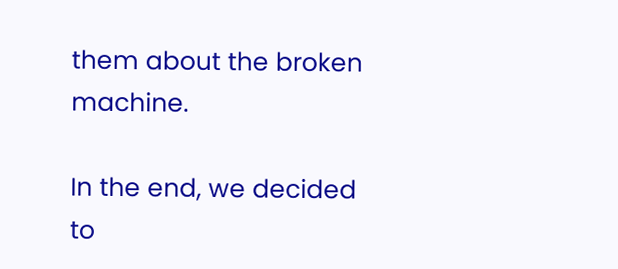them about the broken machine.

In the end, we decided to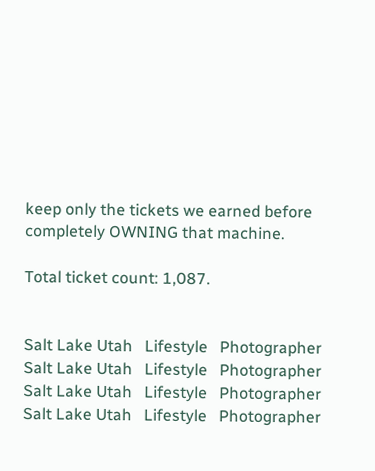keep only the tickets we earned before completely OWNING that machine.

Total ticket count: 1,087.


Salt Lake Utah   Lifestyle   Photographer
Salt Lake Utah   Lifestyle   Photographer
Salt Lake Utah   Lifestyle   Photographer
Salt Lake Utah   Lifestyle   Photographer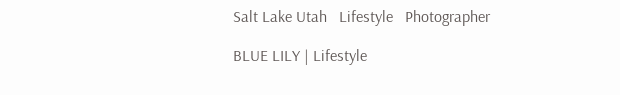Salt Lake Utah   Lifestyle   Photographer

BLUE LILY | Lifestyle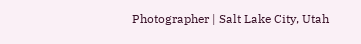Photographer | Salt Lake City, Utah